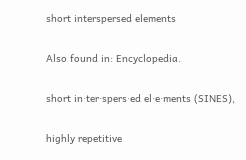short interspersed elements

Also found in: Encyclopedia.

short in·ter·spers·ed el·e·ments (SINES),

highly repetitive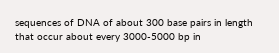sequences of DNA of about 300 base pairs in length that occur about every 3000-5000 bp in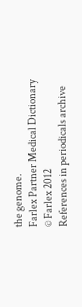the genome.
Farlex Partner Medical Dictionary © Farlex 2012
References in periodicals archive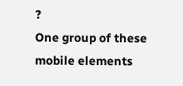?
One group of these mobile elements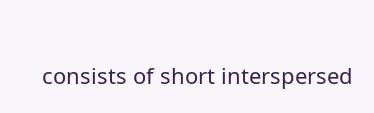consists of short interspersed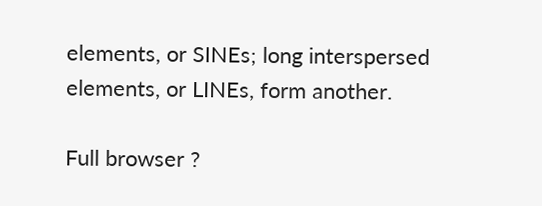elements, or SINEs; long interspersed elements, or LINEs, form another.

Full browser ?